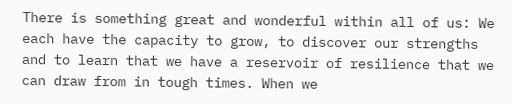There is something great and wonderful within all of us: We each have the capacity to grow, to discover our strengths and to learn that we have a reservoir of resilience that we can draw from in tough times. When we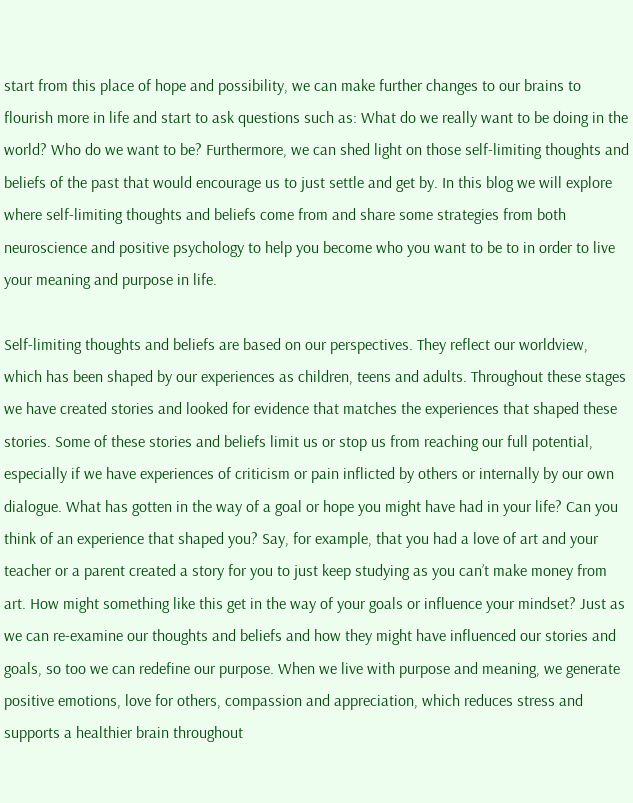start from this place of hope and possibility, we can make further changes to our brains to flourish more in life and start to ask questions such as: What do we really want to be doing in the world? Who do we want to be? Furthermore, we can shed light on those self-limiting thoughts and beliefs of the past that would encourage us to just settle and get by. In this blog we will explore where self-limiting thoughts and beliefs come from and share some strategies from both neuroscience and positive psychology to help you become who you want to be to in order to live your meaning and purpose in life.

Self-limiting thoughts and beliefs are based on our perspectives. They reflect our worldview, which has been shaped by our experiences as children, teens and adults. Throughout these stages we have created stories and looked for evidence that matches the experiences that shaped these stories. Some of these stories and beliefs limit us or stop us from reaching our full potential, especially if we have experiences of criticism or pain inflicted by others or internally by our own dialogue. What has gotten in the way of a goal or hope you might have had in your life? Can you think of an experience that shaped you? Say, for example, that you had a love of art and your teacher or a parent created a story for you to just keep studying as you can’t make money from art. How might something like this get in the way of your goals or influence your mindset? Just as we can re-examine our thoughts and beliefs and how they might have influenced our stories and goals, so too we can redefine our purpose. When we live with purpose and meaning, we generate positive emotions, love for others, compassion and appreciation, which reduces stress and supports a healthier brain throughout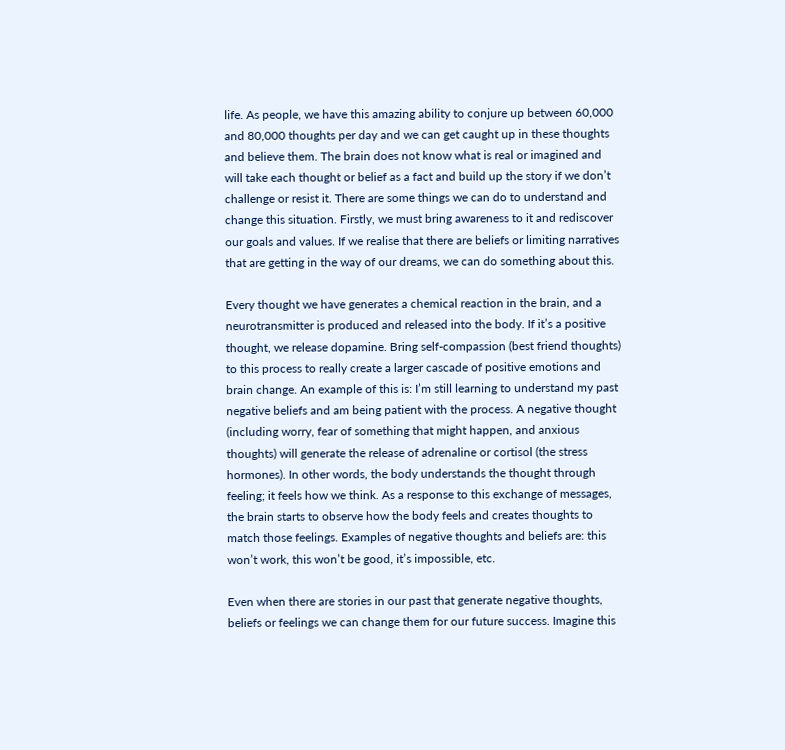life. As people, we have this amazing ability to conjure up between 60,000 and 80,000 thoughts per day and we can get caught up in these thoughts and believe them. The brain does not know what is real or imagined and will take each thought or belief as a fact and build up the story if we don’t challenge or resist it. There are some things we can do to understand and change this situation. Firstly, we must bring awareness to it and rediscover our goals and values. If we realise that there are beliefs or limiting narratives that are getting in the way of our dreams, we can do something about this.

Every thought we have generates a chemical reaction in the brain, and a neurotransmitter is produced and released into the body. If it’s a positive thought, we release dopamine. Bring self-compassion (best friend thoughts) to this process to really create a larger cascade of positive emotions and brain change. An example of this is: I’m still learning to understand my past negative beliefs and am being patient with the process. A negative thought (including worry, fear of something that might happen, and anxious thoughts) will generate the release of adrenaline or cortisol (the stress hormones). In other words, the body understands the thought through feeling; it feels how we think. As a response to this exchange of messages, the brain starts to observe how the body feels and creates thoughts to match those feelings. Examples of negative thoughts and beliefs are: this won’t work, this won’t be good, it’s impossible, etc.

Even when there are stories in our past that generate negative thoughts, beliefs or feelings we can change them for our future success. Imagine this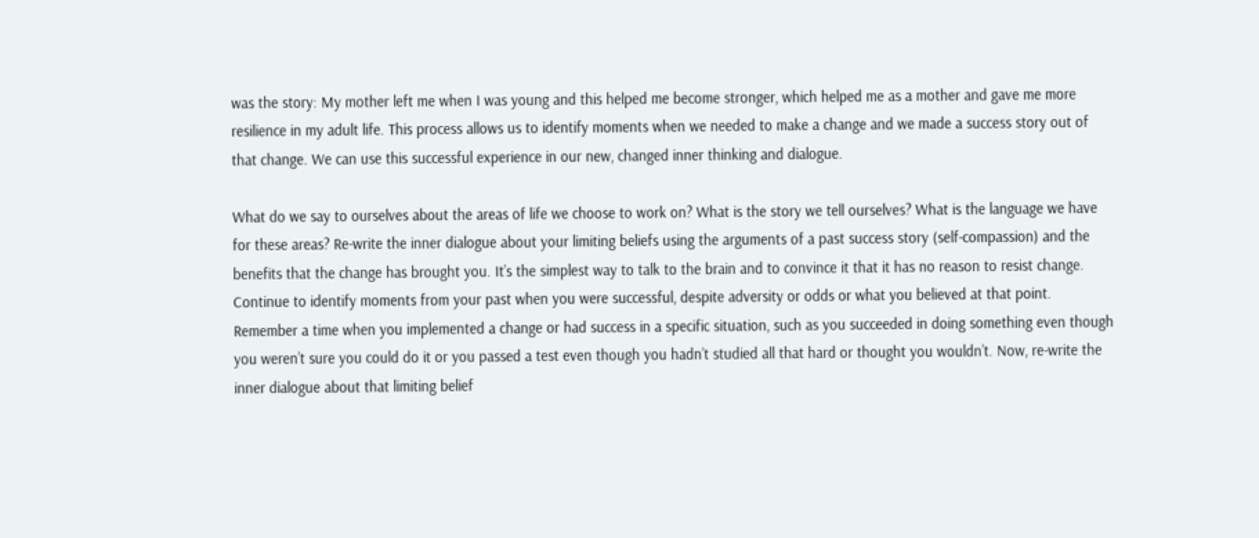was the story: My mother left me when I was young and this helped me become stronger, which helped me as a mother and gave me more resilience in my adult life. This process allows us to identify moments when we needed to make a change and we made a success story out of that change. We can use this successful experience in our new, changed inner thinking and dialogue.

What do we say to ourselves about the areas of life we choose to work on? What is the story we tell ourselves? What is the language we have for these areas? Re-write the inner dialogue about your limiting beliefs using the arguments of a past success story (self-compassion) and the benefits that the change has brought you. It’s the simplest way to talk to the brain and to convince it that it has no reason to resist change. Continue to identify moments from your past when you were successful, despite adversity or odds or what you believed at that point. Remember a time when you implemented a change or had success in a specific situation, such as you succeeded in doing something even though you weren’t sure you could do it or you passed a test even though you hadn’t studied all that hard or thought you wouldn’t. Now, re-write the inner dialogue about that limiting belief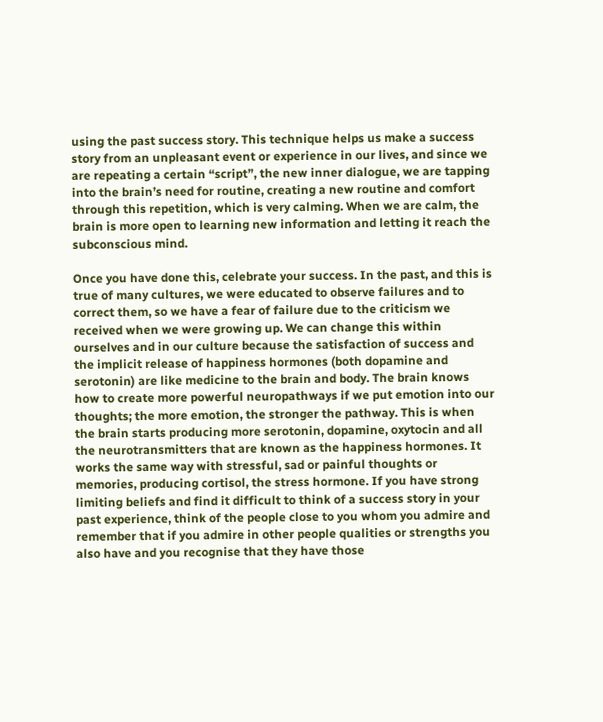using the past success story. This technique helps us make a success story from an unpleasant event or experience in our lives, and since we are repeating a certain “script”, the new inner dialogue, we are tapping into the brain’s need for routine, creating a new routine and comfort through this repetition, which is very calming. When we are calm, the brain is more open to learning new information and letting it reach the subconscious mind.

Once you have done this, celebrate your success. In the past, and this is true of many cultures, we were educated to observe failures and to correct them, so we have a fear of failure due to the criticism we received when we were growing up. We can change this within ourselves and in our culture because the satisfaction of success and the implicit release of happiness hormones (both dopamine and serotonin) are like medicine to the brain and body. The brain knows how to create more powerful neuropathways if we put emotion into our thoughts; the more emotion, the stronger the pathway. This is when the brain starts producing more serotonin, dopamine, oxytocin and all the neurotransmitters that are known as the happiness hormones. It works the same way with stressful, sad or painful thoughts or memories, producing cortisol, the stress hormone. If you have strong limiting beliefs and find it difficult to think of a success story in your past experience, think of the people close to you whom you admire and remember that if you admire in other people qualities or strengths you also have and you recognise that they have those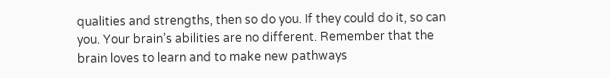qualities and strengths, then so do you. If they could do it, so can you. Your brain’s abilities are no different. Remember that the brain loves to learn and to make new pathways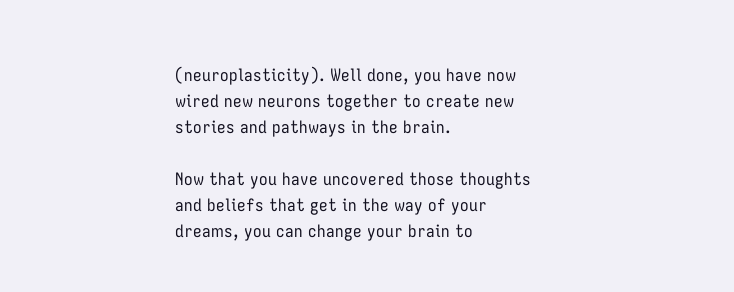(neuroplasticity). Well done, you have now wired new neurons together to create new stories and pathways in the brain.

Now that you have uncovered those thoughts and beliefs that get in the way of your dreams, you can change your brain to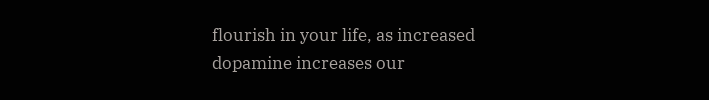flourish in your life, as increased dopamine increases our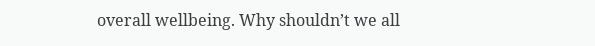overall wellbeing. Why shouldn’t we all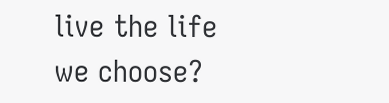live the life we choose?